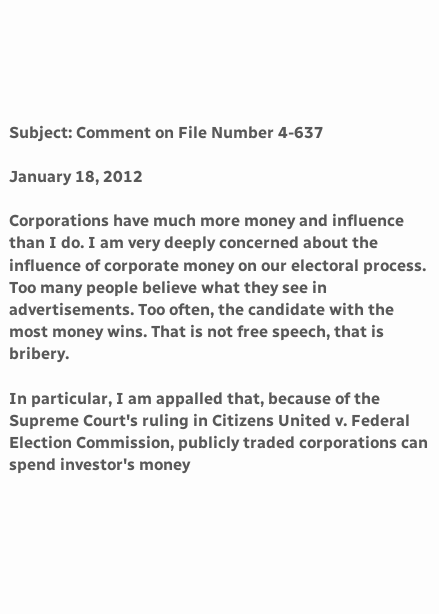Subject: Comment on File Number 4-637

January 18, 2012

Corporations have much more money and influence than I do. I am very deeply concerned about the influence of corporate money on our electoral process. Too many people believe what they see in advertisements. Too often, the candidate with the most money wins. That is not free speech, that is bribery.

In particular, I am appalled that, because of the Supreme Court's ruling in Citizens United v. Federal Election Commission, publicly traded corporations can spend investor's money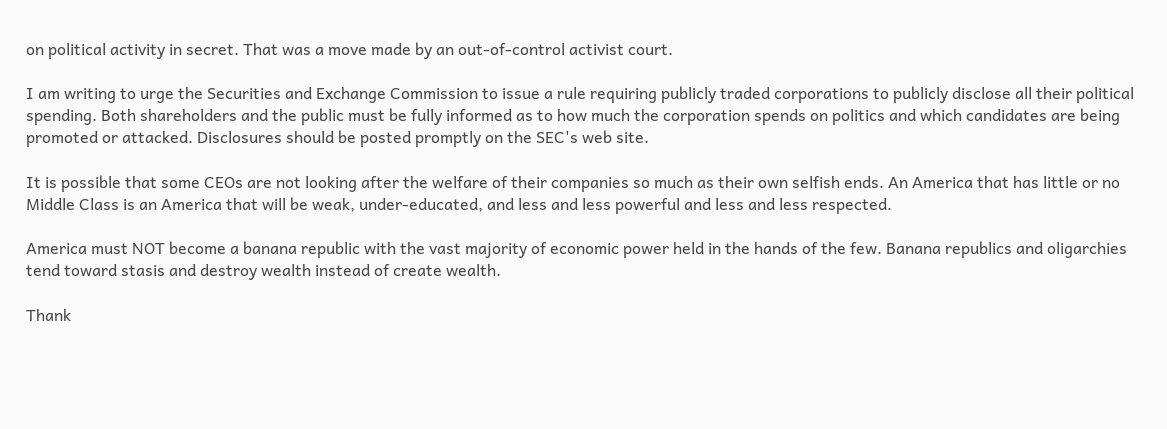on political activity in secret. That was a move made by an out-of-control activist court.

I am writing to urge the Securities and Exchange Commission to issue a rule requiring publicly traded corporations to publicly disclose all their political spending. Both shareholders and the public must be fully informed as to how much the corporation spends on politics and which candidates are being promoted or attacked. Disclosures should be posted promptly on the SEC's web site.

It is possible that some CEOs are not looking after the welfare of their companies so much as their own selfish ends. An America that has little or no Middle Class is an America that will be weak, under-educated, and less and less powerful and less and less respected.

America must NOT become a banana republic with the vast majority of economic power held in the hands of the few. Banana republics and oligarchies tend toward stasis and destroy wealth instead of create wealth.

Thank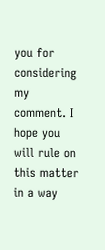you for considering my comment. I hope you will rule on this matter in a way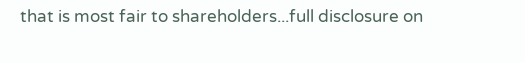that is most fair to shareholders...full disclosure on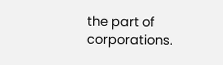the part of corporations.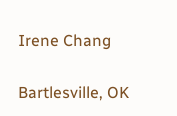Irene Chang

Bartlesville, OK